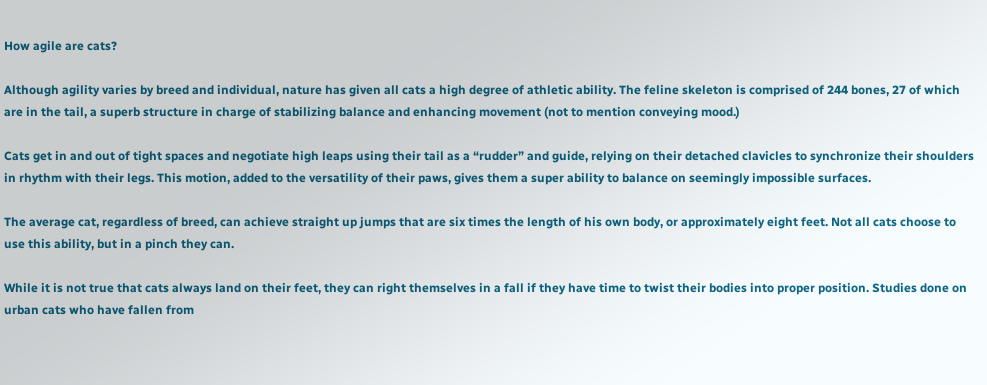How agile are cats?

Although agility varies by breed and individual, nature has given all cats a high degree of athletic ability. The feline skeleton is comprised of 244 bones, 27 of which are in the tail, a superb structure in charge of stabilizing balance and enhancing movement (not to mention conveying mood.)

Cats get in and out of tight spaces and negotiate high leaps using their tail as a “rudder” and guide, relying on their detached clavicles to synchronize their shoulders in rhythm with their legs. This motion, added to the versatility of their paws, gives them a super ability to balance on seemingly impossible surfaces.

The average cat, regardless of breed, can achieve straight up jumps that are six times the length of his own body, or approximately eight feet. Not all cats choose to use this ability, but in a pinch they can.

While it is not true that cats always land on their feet, they can right themselves in a fall if they have time to twist their bodies into proper position. Studies done on urban cats who have fallen from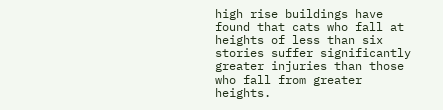high rise buildings have found that cats who fall at heights of less than six stories suffer significantly greater injuries than those who fall from greater heights.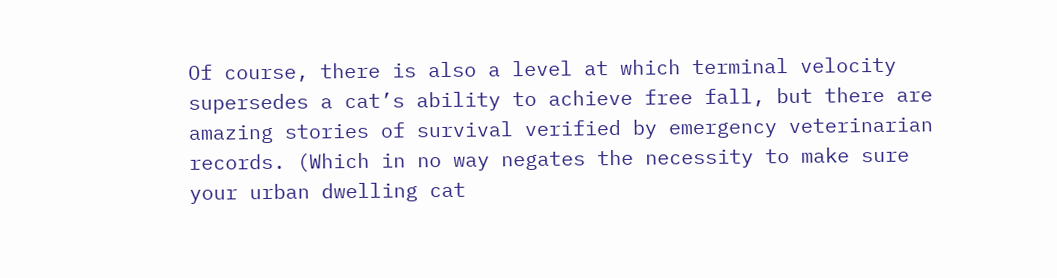Of course, there is also a level at which terminal velocity supersedes a cat’s ability to achieve free fall, but there are amazing stories of survival verified by emergency veterinarian records. (Which in no way negates the necessity to make sure your urban dwelling cat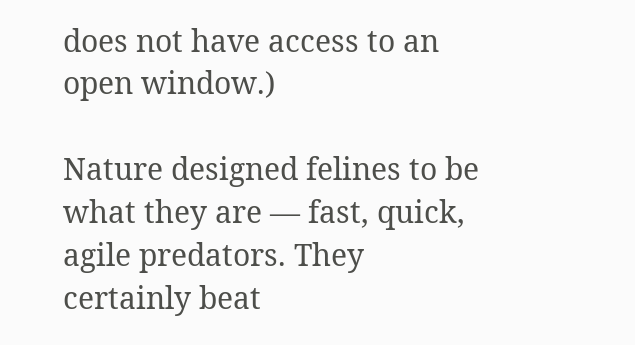does not have access to an open window.)

Nature designed felines to be what they are — fast, quick, agile predators. They certainly beat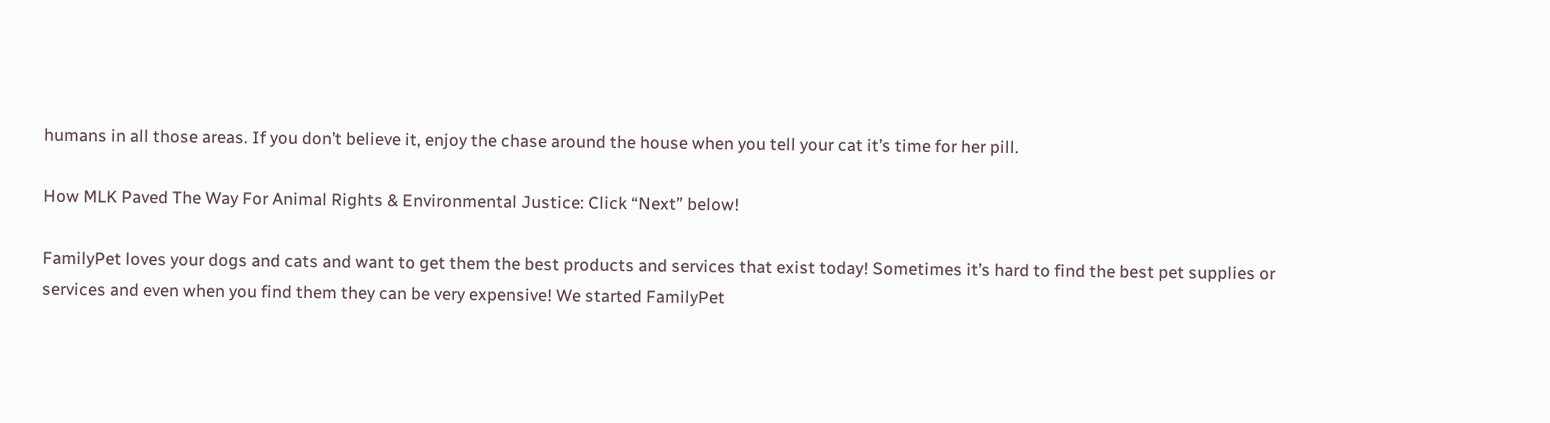humans in all those areas. If you don’t believe it, enjoy the chase around the house when you tell your cat it’s time for her pill.

How MLK Paved The Way For Animal Rights & Environmental Justice: Click “Next” below!

FamilyPet loves your dogs and cats and want to get them the best products and services that exist today! Sometimes it’s hard to find the best pet supplies or services and even when you find them they can be very expensive! We started FamilyPet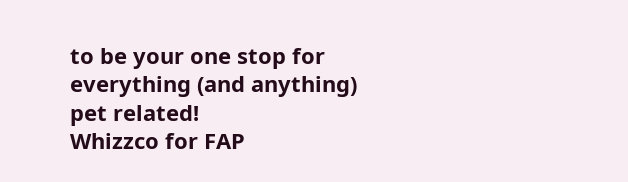to be your one stop for everything (and anything) pet related!
Whizzco for FAP